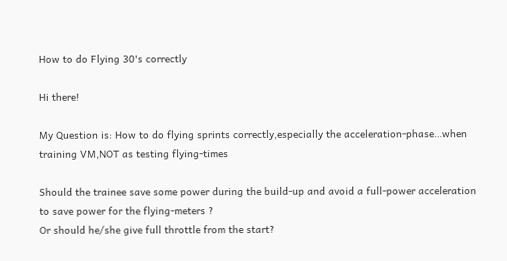How to do Flying 30's correctly

Hi there!

My Question is: How to do flying sprints correctly,especially the acceleration-phase…when training VM,NOT as testing flying-times

Should the trainee save some power during the build-up and avoid a full-power acceleration to save power for the flying-meters ?
Or should he/she give full throttle from the start?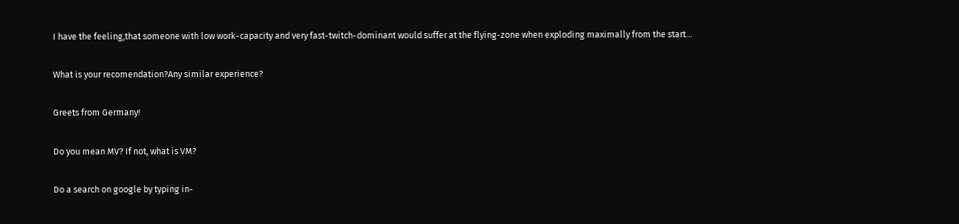I have the feeling,that someone with low work-capacity and very fast-twitch-dominant would suffer at the flying-zone when exploding maximally from the start…

What is your recomendation?Any similar experience?

Greets from Germany!

Do you mean MV? If not, what is VM?

Do a search on google by typing in-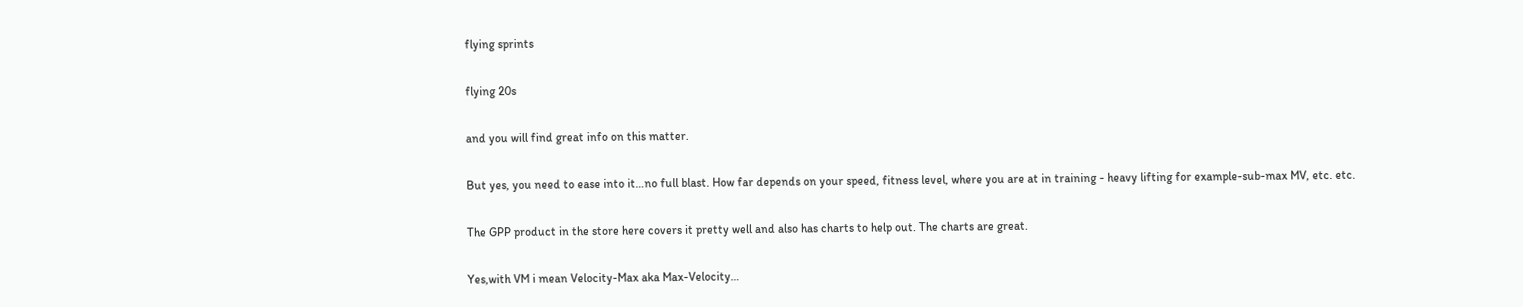flying sprints

flying 20s

and you will find great info on this matter.

But yes, you need to ease into it…no full blast. How far depends on your speed, fitness level, where you are at in training - heavy lifting for example-sub-max MV, etc. etc.

The GPP product in the store here covers it pretty well and also has charts to help out. The charts are great.

Yes,with VM i mean Velocity-Max aka Max-Velocity…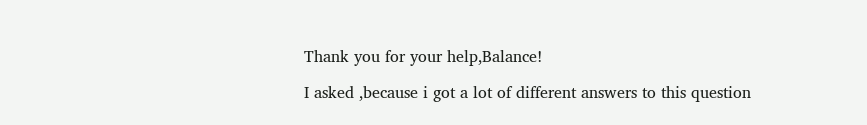Thank you for your help,Balance!

I asked ,because i got a lot of different answers to this question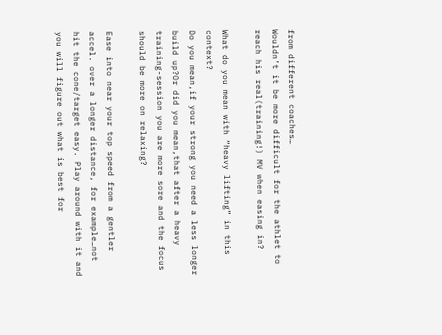from different coaches…
Wouldn’t it be more difficult for the athlet to reach his real(training!) MV when easing in?

What do you mean with “heavy lifting” in this context?
Do you mean,if your strong you need a less longer build up?Or did you mean,that after a heavy training-session you are more sore and the focus should be more on relaxing?

Ease into near your top speed from a gentler accel. over a longer distance, for example…not hit the cone/target easy. Play around with it and you will figure out what is best for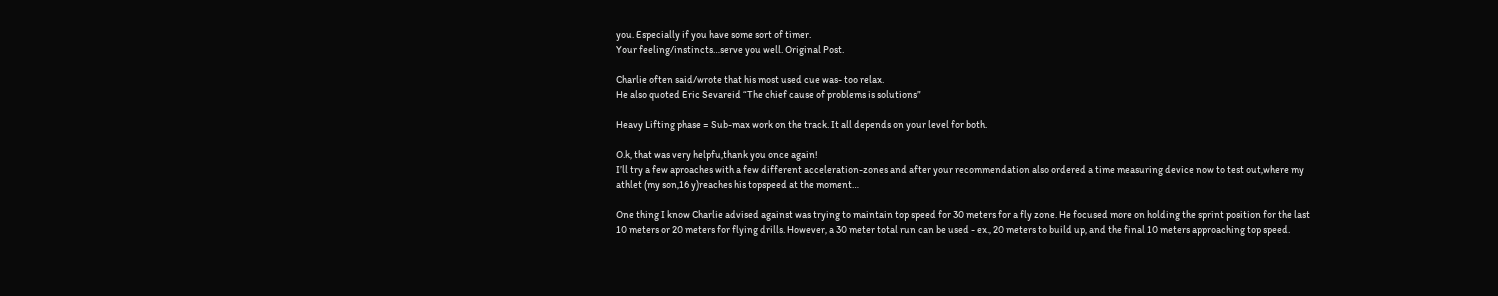you. Especially if you have some sort of timer.
Your feeling/instincts…serve you well. Original Post.

Charlie often said/wrote that his most used cue was- too relax.
He also quoted Eric Sevareid “The chief cause of problems is solutions”

Heavy Lifting phase = Sub-max work on the track. It all depends on your level for both.

O.k, that was very helpfu,thank you once again!
I’ll try a few aproaches with a few different acceleration-zones and after your recommendation also ordered a time measuring device now to test out,where my athlet (my son,16 y)reaches his topspeed at the moment…

One thing I know Charlie advised against was trying to maintain top speed for 30 meters for a fly zone. He focused more on holding the sprint position for the last 10 meters or 20 meters for flying drills. However, a 30 meter total run can be used - ex., 20 meters to build up, and the final 10 meters approaching top speed.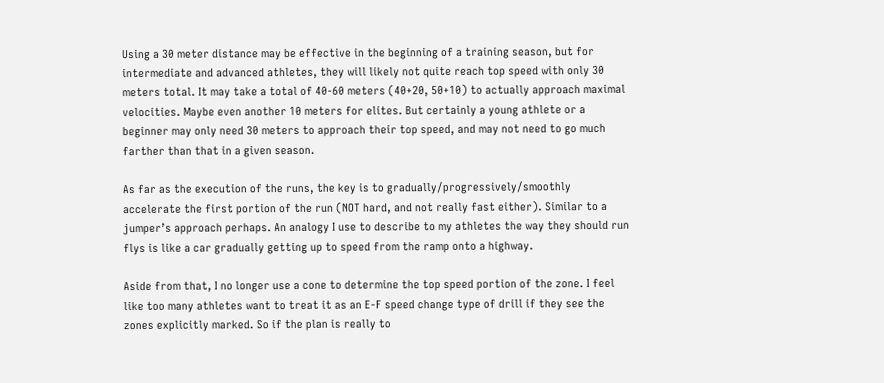Using a 30 meter distance may be effective in the beginning of a training season, but for intermediate and advanced athletes, they will likely not quite reach top speed with only 30 meters total. It may take a total of 40-60 meters (40+20, 50+10) to actually approach maximal velocities. Maybe even another 10 meters for elites. But certainly a young athlete or a beginner may only need 30 meters to approach their top speed, and may not need to go much farther than that in a given season.

As far as the execution of the runs, the key is to gradually/progressively/smoothly accelerate the first portion of the run (NOT hard, and not really fast either). Similar to a jumper’s approach perhaps. An analogy I use to describe to my athletes the way they should run flys is like a car gradually getting up to speed from the ramp onto a highway.

Aside from that, I no longer use a cone to determine the top speed portion of the zone. I feel like too many athletes want to treat it as an E-F speed change type of drill if they see the zones explicitly marked. So if the plan is really to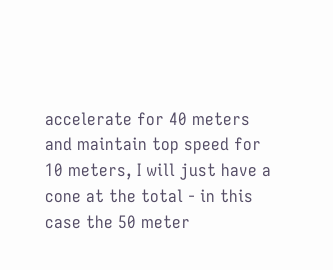accelerate for 40 meters and maintain top speed for 10 meters, I will just have a cone at the total - in this case the 50 meter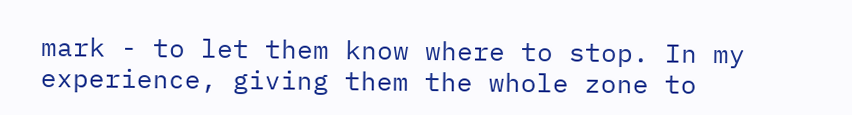mark - to let them know where to stop. In my experience, giving them the whole zone to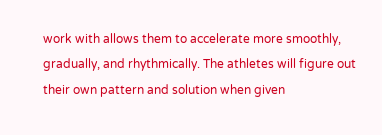work with allows them to accelerate more smoothly, gradually, and rhythmically. The athletes will figure out their own pattern and solution when given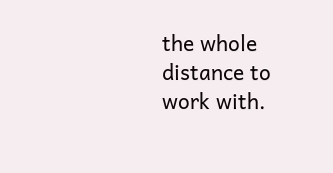the whole distance to work with.